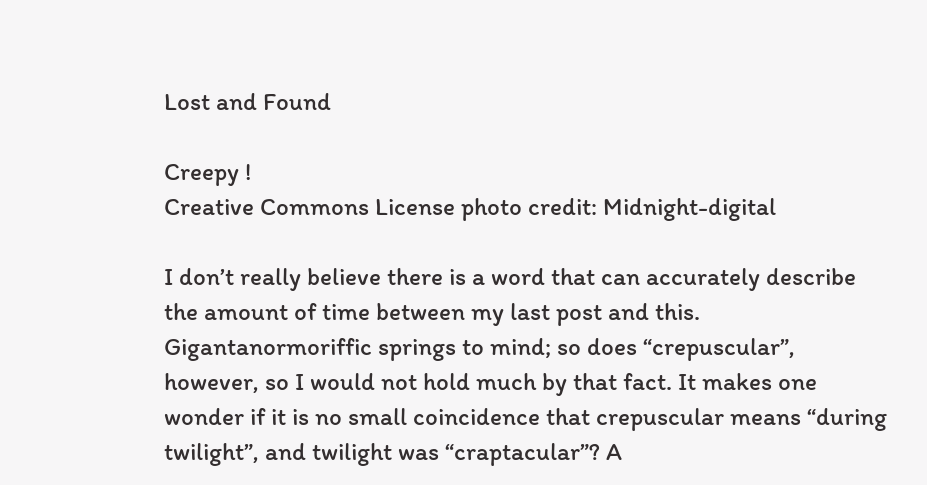Lost and Found

Creepy !
Creative Commons License photo credit: Midnight-digital

I don’t really believe there is a word that can accurately describe the amount of time between my last post and this. Gigantanormoriffic springs to mind; so does “crepuscular”, however, so I would not hold much by that fact. It makes one wonder if it is no small coincidence that crepuscular means “during twilight”, and twilight was “craptacular”? A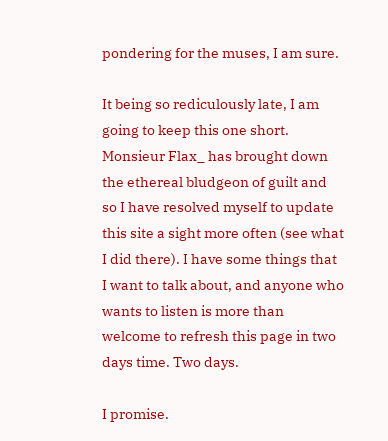pondering for the muses, I am sure.

It being so rediculously late, I am going to keep this one short. Monsieur Flax_ has brought down the ethereal bludgeon of guilt and so I have resolved myself to update this site a sight more often (see what I did there). I have some things that I want to talk about, and anyone who wants to listen is more than welcome to refresh this page in two days time. Two days.

I promise.